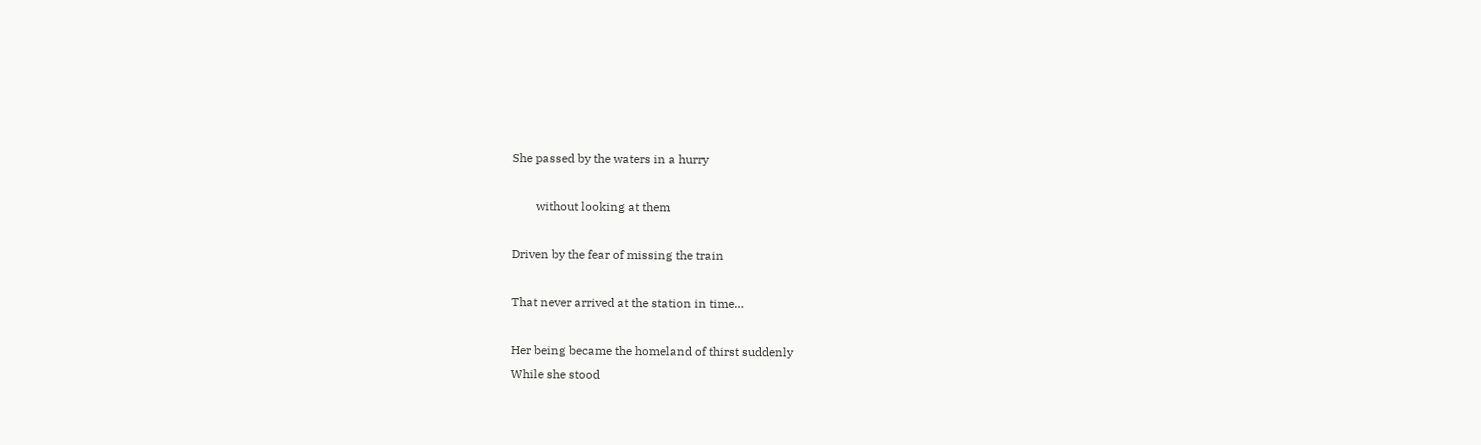She passed by the waters in a hurry

        without looking at them

Driven by the fear of missing the train

That never arrived at the station in time…

Her being became the homeland of thirst suddenly
While she stood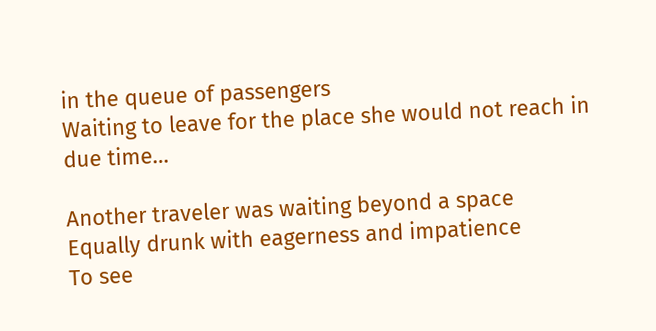in the queue of passengers
Waiting to leave for the place she would not reach in due time…

Another traveler was waiting beyond a space
Equally drunk with eagerness and impatience
To see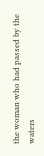the woman who had passed by the waters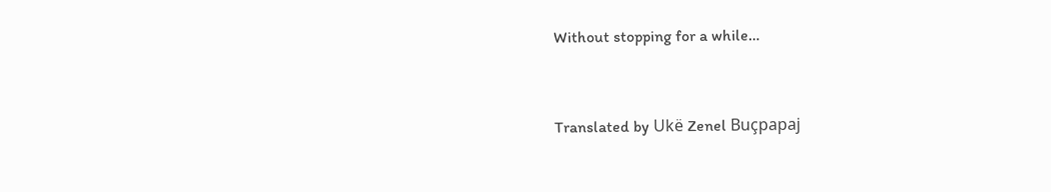Without stopping for a while…


Translated by Ukë Zenel Buçpapaj